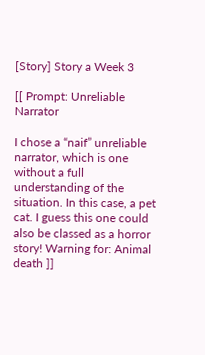[Story] Story a Week 3

[[ Prompt: Unreliable Narrator

I chose a “naif” unreliable narrator, which is one without a full understanding of the situation. In this case, a pet cat. I guess this one could also be classed as a horror story! Warning for: Animal death ]]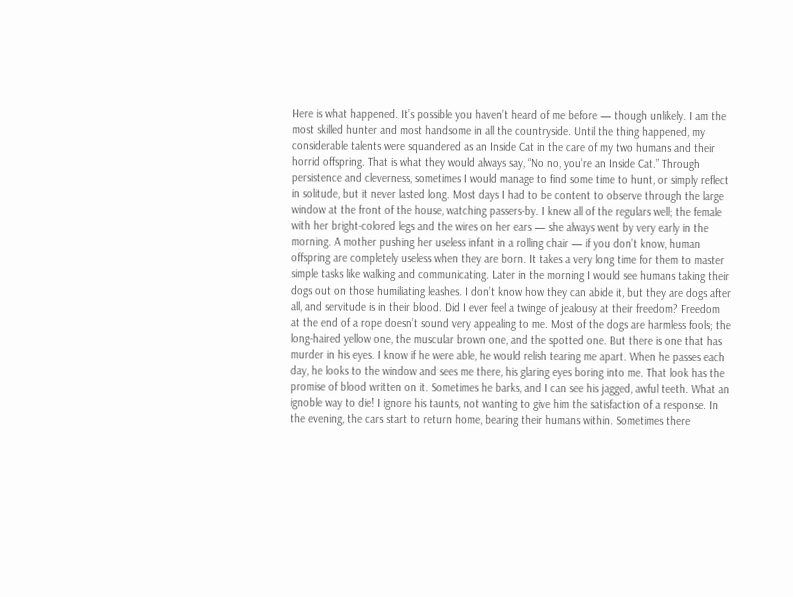Here is what happened. It’s possible you haven’t heard of me before — though unlikely. I am the most skilled hunter and most handsome in all the countryside. Until the thing happened, my considerable talents were squandered as an Inside Cat in the care of my two humans and their horrid offspring. That is what they would always say, “No no, you’re an Inside Cat.” Through persistence and cleverness, sometimes I would manage to find some time to hunt, or simply reflect in solitude, but it never lasted long. Most days I had to be content to observe through the large window at the front of the house, watching passers-by. I knew all of the regulars well; the female with her bright-colored legs and the wires on her ears — she always went by very early in the morning. A mother pushing her useless infant in a rolling chair — if you don’t know, human offspring are completely useless when they are born. It takes a very long time for them to master simple tasks like walking and communicating. Later in the morning I would see humans taking their dogs out on those humiliating leashes. I don’t know how they can abide it, but they are dogs after all, and servitude is in their blood. Did I ever feel a twinge of jealousy at their freedom? Freedom at the end of a rope doesn’t sound very appealing to me. Most of the dogs are harmless fools; the long-haired yellow one, the muscular brown one, and the spotted one. But there is one that has murder in his eyes. I know if he were able, he would relish tearing me apart. When he passes each day, he looks to the window and sees me there, his glaring eyes boring into me. That look has the promise of blood written on it. Sometimes he barks, and I can see his jagged, awful teeth. What an ignoble way to die! I ignore his taunts, not wanting to give him the satisfaction of a response. In the evening, the cars start to return home, bearing their humans within. Sometimes there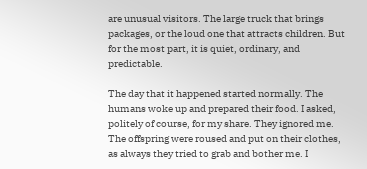are unusual visitors. The large truck that brings packages, or the loud one that attracts children. But for the most part, it is quiet, ordinary, and predictable.

The day that it happened started normally. The humans woke up and prepared their food. I asked, politely of course, for my share. They ignored me. The offspring were roused and put on their clothes, as always they tried to grab and bother me. I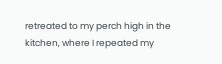retreated to my perch high in the kitchen, where I repeated my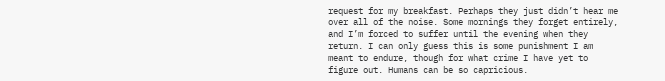request for my breakfast. Perhaps they just didn’t hear me over all of the noise. Some mornings they forget entirely, and I’m forced to suffer until the evening when they return. I can only guess this is some punishment I am meant to endure, though for what crime I have yet to figure out. Humans can be so capricious.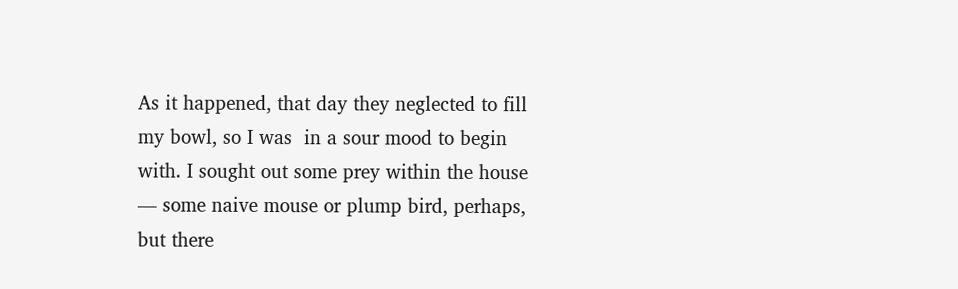As it happened, that day they neglected to fill my bowl, so I was  in a sour mood to begin with. I sought out some prey within the house — some naive mouse or plump bird, perhaps, but there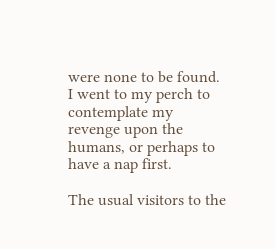were none to be found. I went to my perch to contemplate my revenge upon the humans, or perhaps to have a nap first.

The usual visitors to the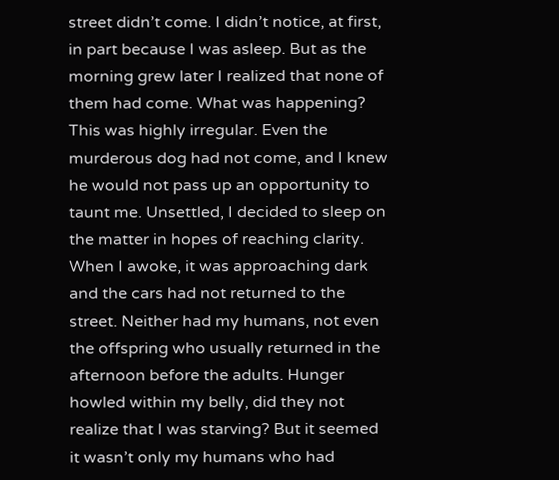street didn’t come. I didn’t notice, at first, in part because I was asleep. But as the morning grew later I realized that none of them had come. What was happening? This was highly irregular. Even the murderous dog had not come, and I knew he would not pass up an opportunity to taunt me. Unsettled, I decided to sleep on the matter in hopes of reaching clarity. When I awoke, it was approaching dark and the cars had not returned to the street. Neither had my humans, not even the offspring who usually returned in the afternoon before the adults. Hunger howled within my belly, did they not realize that I was starving? But it seemed it wasn’t only my humans who had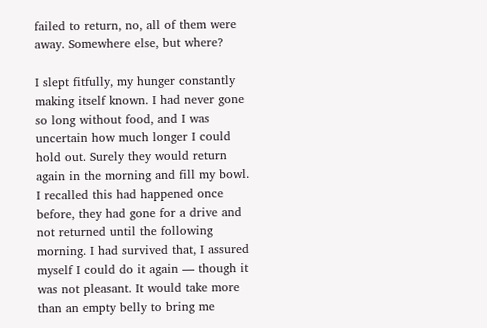failed to return, no, all of them were away. Somewhere else, but where?

I slept fitfully, my hunger constantly making itself known. I had never gone so long without food, and I was uncertain how much longer I could hold out. Surely they would return again in the morning and fill my bowl. I recalled this had happened once before, they had gone for a drive and not returned until the following morning. I had survived that, I assured myself I could do it again — though it was not pleasant. It would take more than an empty belly to bring me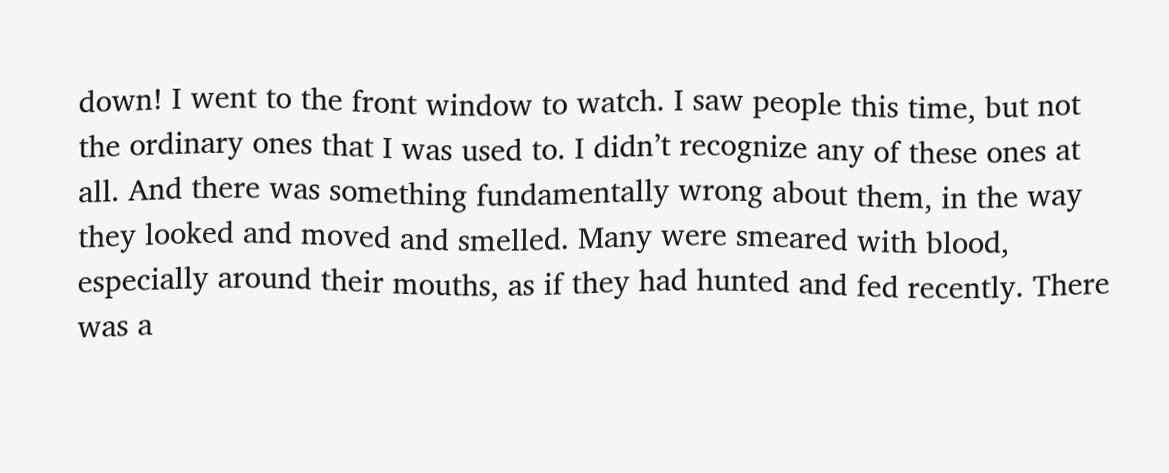down! I went to the front window to watch. I saw people this time, but not the ordinary ones that I was used to. I didn’t recognize any of these ones at all. And there was something fundamentally wrong about them, in the way they looked and moved and smelled. Many were smeared with blood, especially around their mouths, as if they had hunted and fed recently. There was a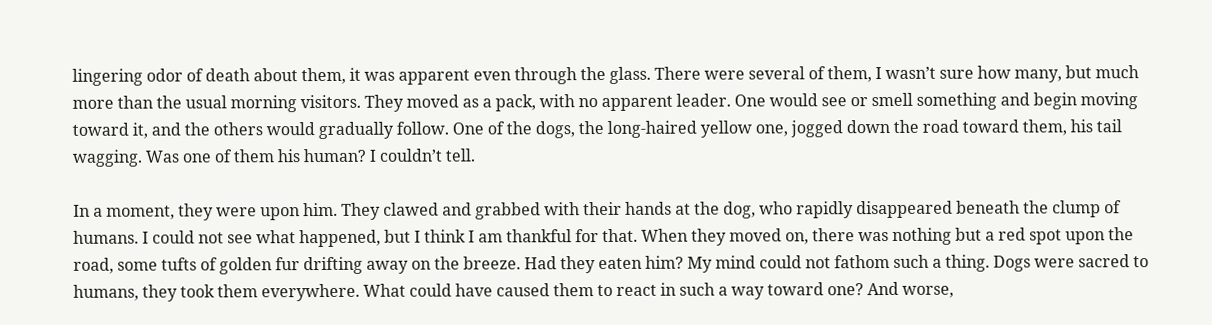lingering odor of death about them, it was apparent even through the glass. There were several of them, I wasn’t sure how many, but much more than the usual morning visitors. They moved as a pack, with no apparent leader. One would see or smell something and begin moving toward it, and the others would gradually follow. One of the dogs, the long-haired yellow one, jogged down the road toward them, his tail wagging. Was one of them his human? I couldn’t tell.

In a moment, they were upon him. They clawed and grabbed with their hands at the dog, who rapidly disappeared beneath the clump of humans. I could not see what happened, but I think I am thankful for that. When they moved on, there was nothing but a red spot upon the road, some tufts of golden fur drifting away on the breeze. Had they eaten him? My mind could not fathom such a thing. Dogs were sacred to humans, they took them everywhere. What could have caused them to react in such a way toward one? And worse,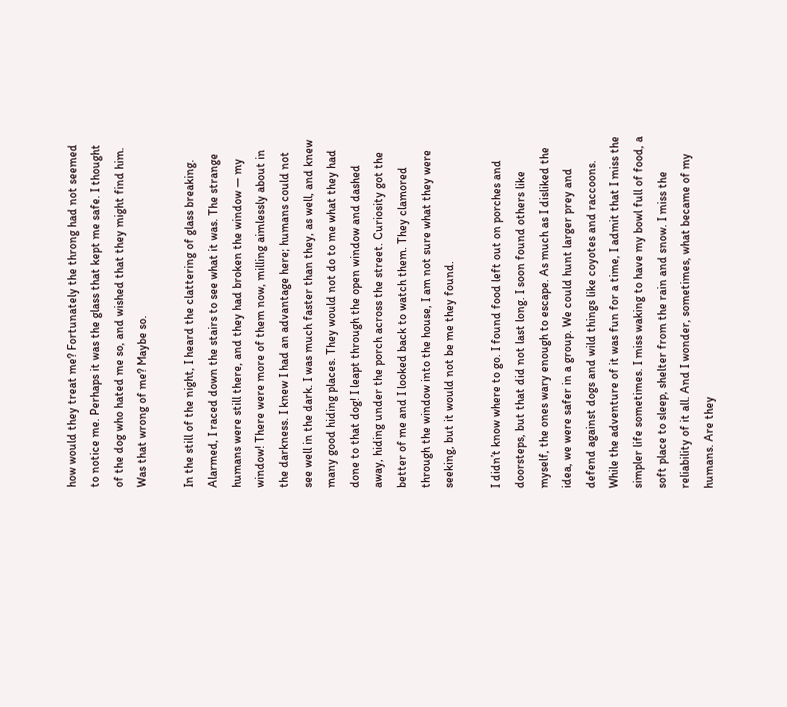how would they treat me? Fortunately the throng had not seemed to notice me. Perhaps it was the glass that kept me safe. I thought of the dog who hated me so, and wished that they might find him. Was that wrong of me? Maybe so.

In the still of the night, I heard the clattering of glass breaking. Alarmed, I raced down the stairs to see what it was. The strange humans were still there, and they had broken the window — my window! There were more of them now, milling aimlessly about in the darkness. I knew I had an advantage here; humans could not see well in the dark. I was much faster than they, as well, and knew many good hiding places. They would not do to me what they had done to that dog! I leapt through the open window and dashed away, hiding under the porch across the street. Curiosity got the better of me and I looked back to watch them. They clamored through the window into the house, I am not sure what they were seeking, but it would not be me they found.

I didn’t know where to go. I found food left out on porches and doorsteps, but that did not last long. I soon found others like myself, the ones wary enough to escape. As much as I disliked the idea, we were safer in a group. We could hunt larger prey and defend against dogs and wild things like coyotes and raccoons. While the adventure of it was fun for a time, I admit that I miss the simpler life sometimes. I miss waking to have my bowl full of food, a soft place to sleep, shelter from the rain and snow. I miss the reliability of it all. And I wonder, sometimes, what became of my humans. Are they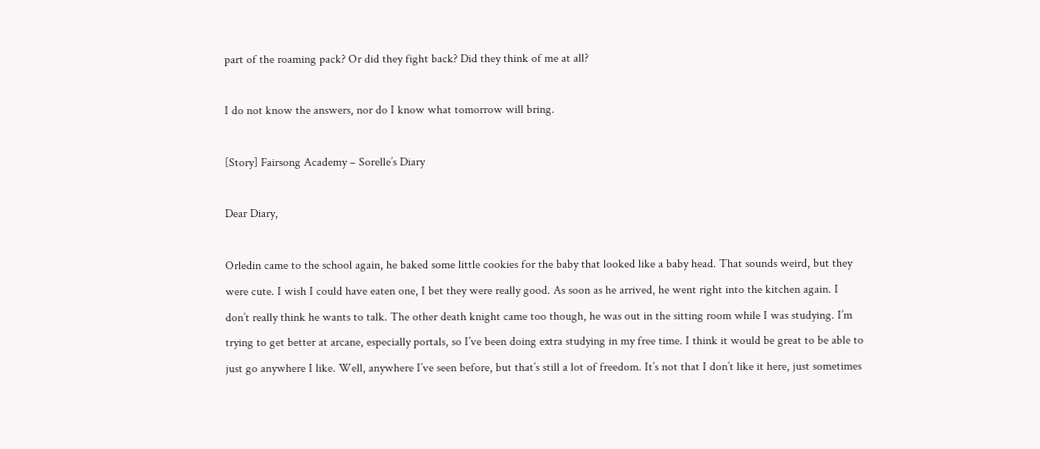part of the roaming pack? Or did they fight back? Did they think of me at all?

I do not know the answers, nor do I know what tomorrow will bring.

[Story] Fairsong Academy – Sorelle’s Diary

Dear Diary,

Orledin came to the school again, he baked some little cookies for the baby that looked like a baby head. That sounds weird, but they were cute. I wish I could have eaten one, I bet they were really good. As soon as he arrived, he went right into the kitchen again. I don’t really think he wants to talk. The other death knight came too though, he was out in the sitting room while I was studying. I’m trying to get better at arcane, especially portals, so I’ve been doing extra studying in my free time. I think it would be great to be able to just go anywhere I like. Well, anywhere I’ve seen before, but that’s still a lot of freedom. It’s not that I don’t like it here, just sometimes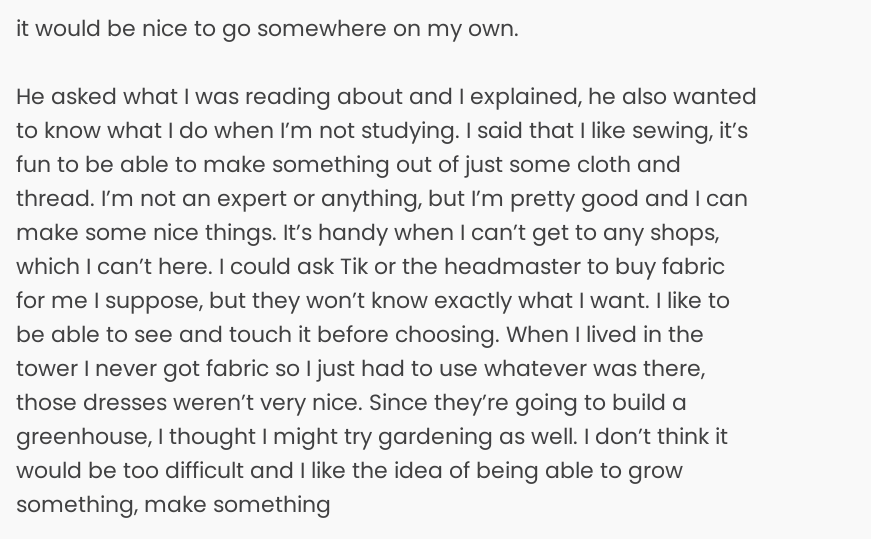it would be nice to go somewhere on my own.

He asked what I was reading about and I explained, he also wanted to know what I do when I’m not studying. I said that I like sewing, it’s fun to be able to make something out of just some cloth and thread. I’m not an expert or anything, but I’m pretty good and I can make some nice things. It’s handy when I can’t get to any shops, which I can’t here. I could ask Tik or the headmaster to buy fabric for me I suppose, but they won’t know exactly what I want. I like to be able to see and touch it before choosing. When I lived in the tower I never got fabric so I just had to use whatever was there, those dresses weren’t very nice. Since they’re going to build a greenhouse, I thought I might try gardening as well. I don’t think it would be too difficult and I like the idea of being able to grow something, make something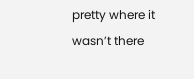pretty where it wasn’t there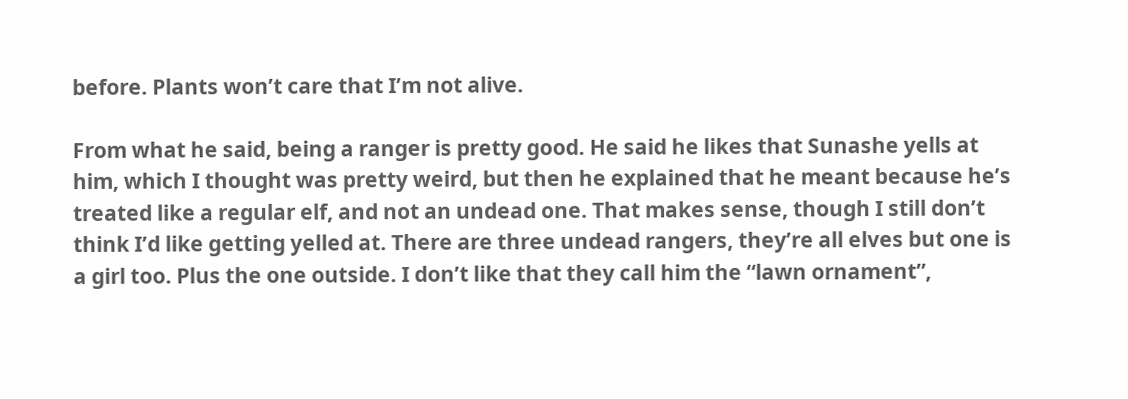before. Plants won’t care that I’m not alive.

From what he said, being a ranger is pretty good. He said he likes that Sunashe yells at him, which I thought was pretty weird, but then he explained that he meant because he’s treated like a regular elf, and not an undead one. That makes sense, though I still don’t think I’d like getting yelled at. There are three undead rangers, they’re all elves but one is a girl too. Plus the one outside. I don’t like that they call him the “lawn ornament”,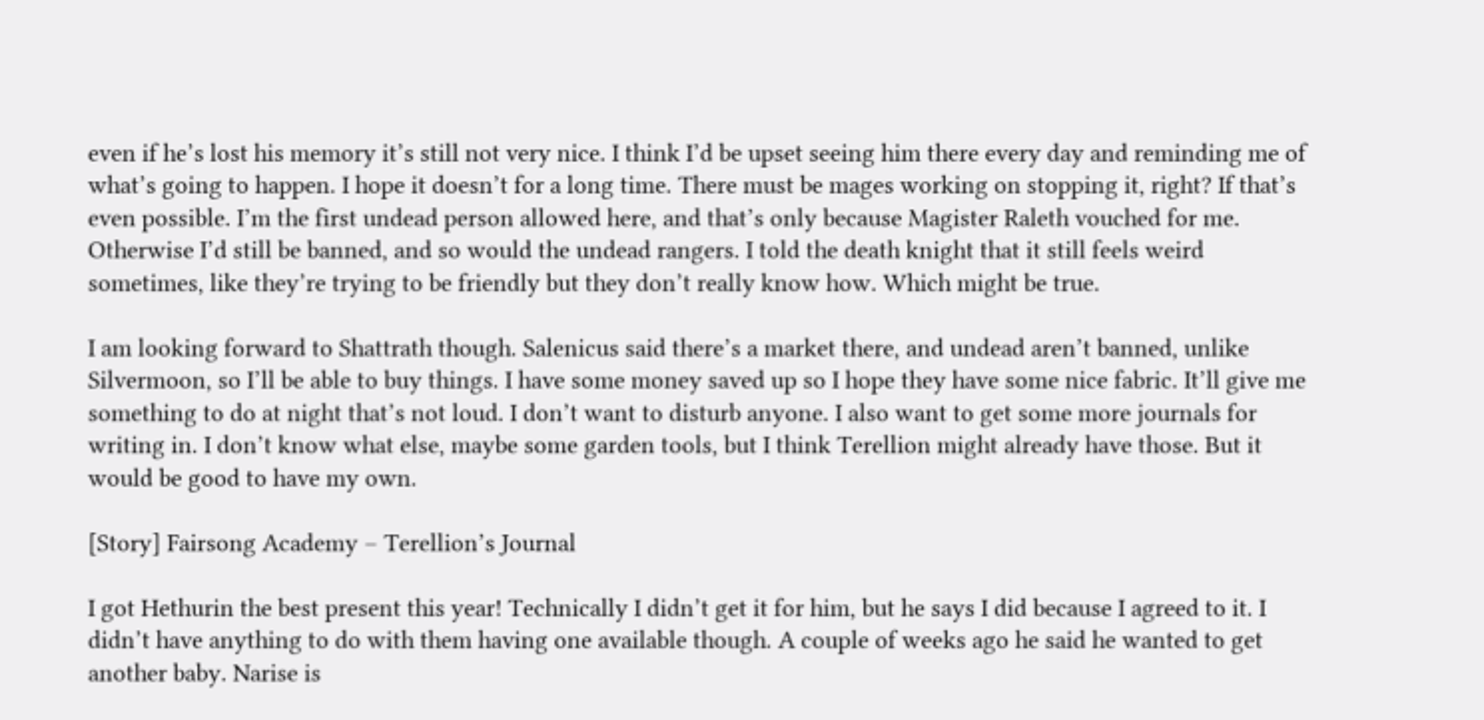even if he’s lost his memory it’s still not very nice. I think I’d be upset seeing him there every day and reminding me of what’s going to happen. I hope it doesn’t for a long time. There must be mages working on stopping it, right? If that’s even possible. I’m the first undead person allowed here, and that’s only because Magister Raleth vouched for me. Otherwise I’d still be banned, and so would the undead rangers. I told the death knight that it still feels weird sometimes, like they’re trying to be friendly but they don’t really know how. Which might be true.

I am looking forward to Shattrath though. Salenicus said there’s a market there, and undead aren’t banned, unlike Silvermoon, so I’ll be able to buy things. I have some money saved up so I hope they have some nice fabric. It’ll give me something to do at night that’s not loud. I don’t want to disturb anyone. I also want to get some more journals for writing in. I don’t know what else, maybe some garden tools, but I think Terellion might already have those. But it would be good to have my own.

[Story] Fairsong Academy – Terellion’s Journal

I got Hethurin the best present this year! Technically I didn’t get it for him, but he says I did because I agreed to it. I didn’t have anything to do with them having one available though. A couple of weeks ago he said he wanted to get another baby. Narise is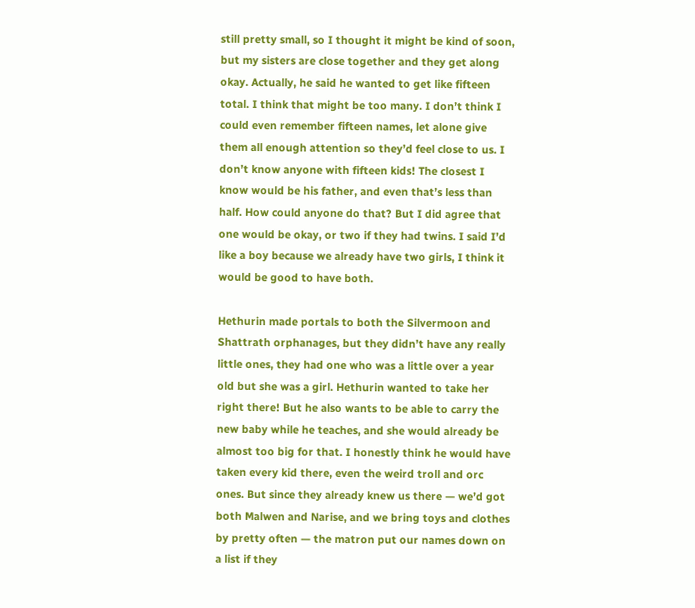still pretty small, so I thought it might be kind of soon, but my sisters are close together and they get along okay. Actually, he said he wanted to get like fifteen total. I think that might be too many. I don’t think I could even remember fifteen names, let alone give them all enough attention so they’d feel close to us. I don’t know anyone with fifteen kids! The closest I know would be his father, and even that’s less than half. How could anyone do that? But I did agree that one would be okay, or two if they had twins. I said I’d like a boy because we already have two girls, I think it would be good to have both.

Hethurin made portals to both the Silvermoon and Shattrath orphanages, but they didn’t have any really little ones, they had one who was a little over a year old but she was a girl. Hethurin wanted to take her right there! But he also wants to be able to carry the new baby while he teaches, and she would already be almost too big for that. I honestly think he would have taken every kid there, even the weird troll and orc ones. But since they already knew us there — we’d got both Malwen and Narise, and we bring toys and clothes by pretty often — the matron put our names down on a list if they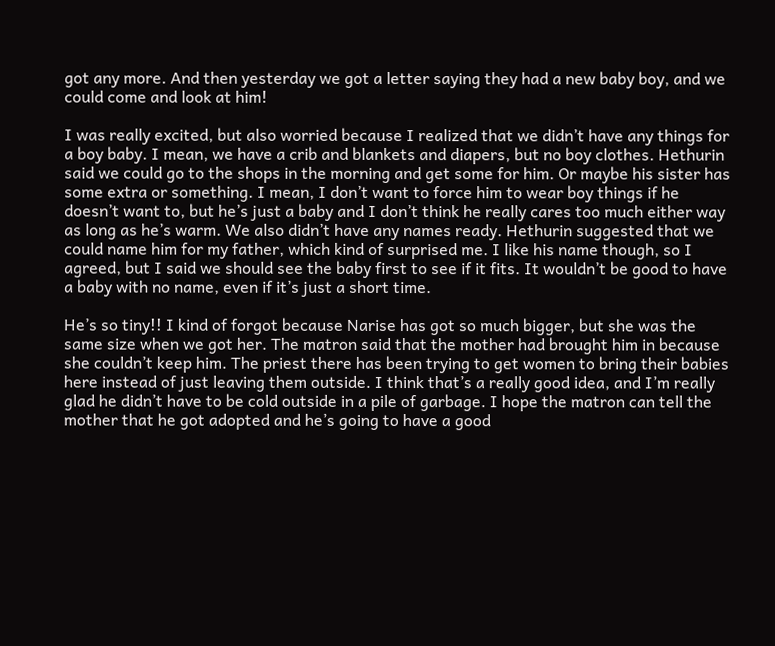got any more. And then yesterday we got a letter saying they had a new baby boy, and we could come and look at him!

I was really excited, but also worried because I realized that we didn’t have any things for a boy baby. I mean, we have a crib and blankets and diapers, but no boy clothes. Hethurin said we could go to the shops in the morning and get some for him. Or maybe his sister has some extra or something. I mean, I don’t want to force him to wear boy things if he doesn’t want to, but he’s just a baby and I don’t think he really cares too much either way as long as he’s warm. We also didn’t have any names ready. Hethurin suggested that we could name him for my father, which kind of surprised me. I like his name though, so I agreed, but I said we should see the baby first to see if it fits. It wouldn’t be good to have a baby with no name, even if it’s just a short time.

He’s so tiny!! I kind of forgot because Narise has got so much bigger, but she was the same size when we got her. The matron said that the mother had brought him in because she couldn’t keep him. The priest there has been trying to get women to bring their babies here instead of just leaving them outside. I think that’s a really good idea, and I’m really glad he didn’t have to be cold outside in a pile of garbage. I hope the matron can tell the mother that he got adopted and he’s going to have a good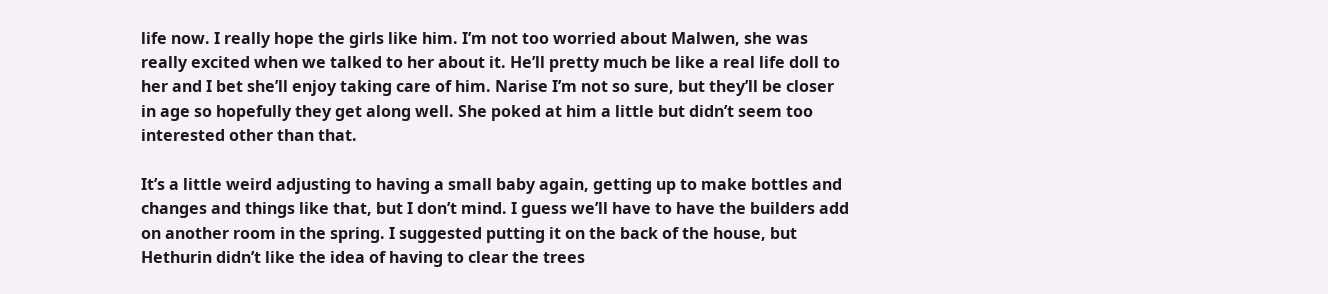life now. I really hope the girls like him. I’m not too worried about Malwen, she was really excited when we talked to her about it. He’ll pretty much be like a real life doll to her and I bet she’ll enjoy taking care of him. Narise I’m not so sure, but they’ll be closer in age so hopefully they get along well. She poked at him a little but didn’t seem too interested other than that.

It’s a little weird adjusting to having a small baby again, getting up to make bottles and changes and things like that, but I don’t mind. I guess we’ll have to have the builders add on another room in the spring. I suggested putting it on the back of the house, but Hethurin didn’t like the idea of having to clear the trees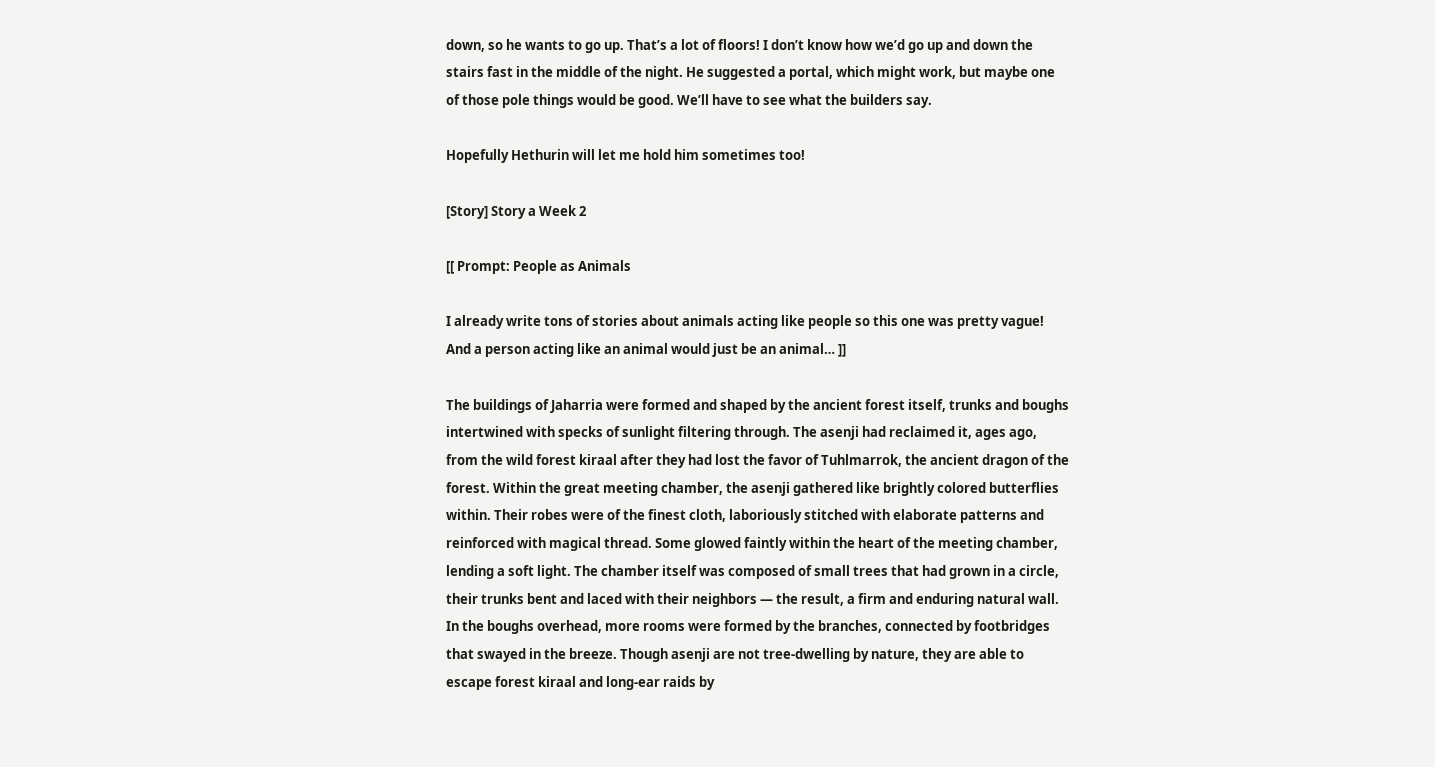down, so he wants to go up. That’s a lot of floors! I don’t know how we’d go up and down the stairs fast in the middle of the night. He suggested a portal, which might work, but maybe one of those pole things would be good. We’ll have to see what the builders say.

Hopefully Hethurin will let me hold him sometimes too!

[Story] Story a Week 2

[[ Prompt: People as Animals

I already write tons of stories about animals acting like people so this one was pretty vague! And a person acting like an animal would just be an animal… ]]

The buildings of Jaharria were formed and shaped by the ancient forest itself, trunks and boughs intertwined with specks of sunlight filtering through. The asenji had reclaimed it, ages ago, from the wild forest kiraal after they had lost the favor of Tuhlmarrok, the ancient dragon of the forest. Within the great meeting chamber, the asenji gathered like brightly colored butterflies within. Their robes were of the finest cloth, laboriously stitched with elaborate patterns and reinforced with magical thread. Some glowed faintly within the heart of the meeting chamber, lending a soft light. The chamber itself was composed of small trees that had grown in a circle, their trunks bent and laced with their neighbors — the result, a firm and enduring natural wall. In the boughs overhead, more rooms were formed by the branches, connected by footbridges that swayed in the breeze. Though asenji are not tree-dwelling by nature, they are able to escape forest kiraal and long-ear raids by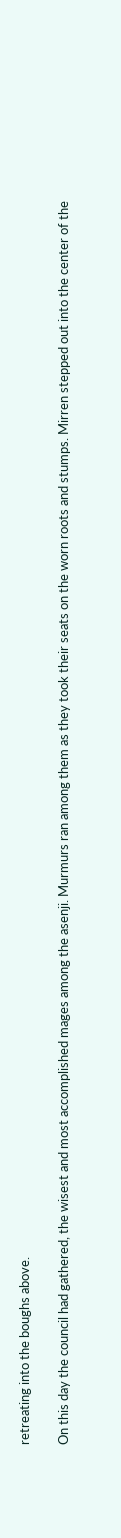retreating into the boughs above.

On this day the council had gathered, the wisest and most accomplished mages among the asenji. Murmurs ran among them as they took their seats on the worn roots and stumps. Mirren stepped out into the center of the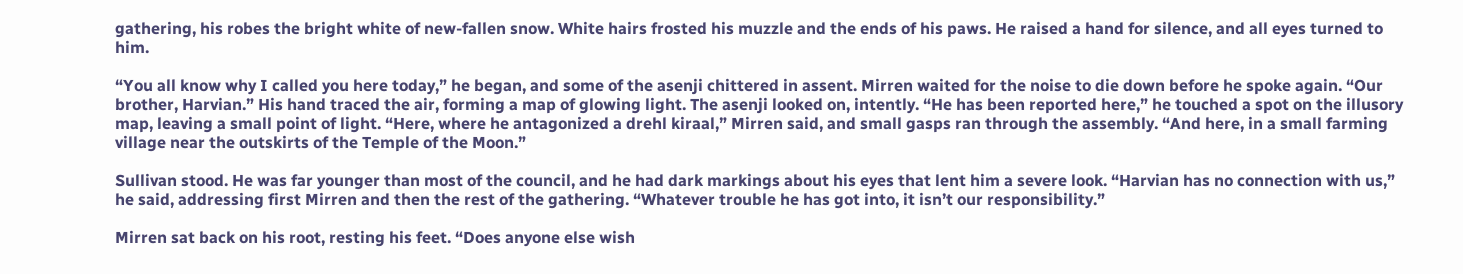gathering, his robes the bright white of new-fallen snow. White hairs frosted his muzzle and the ends of his paws. He raised a hand for silence, and all eyes turned to him.

“You all know why I called you here today,” he began, and some of the asenji chittered in assent. Mirren waited for the noise to die down before he spoke again. “Our brother, Harvian.” His hand traced the air, forming a map of glowing light. The asenji looked on, intently. “He has been reported here,” he touched a spot on the illusory map, leaving a small point of light. “Here, where he antagonized a drehl kiraal,” Mirren said, and small gasps ran through the assembly. “And here, in a small farming village near the outskirts of the Temple of the Moon.”

Sullivan stood. He was far younger than most of the council, and he had dark markings about his eyes that lent him a severe look. “Harvian has no connection with us,” he said, addressing first Mirren and then the rest of the gathering. “Whatever trouble he has got into, it isn’t our responsibility.”

Mirren sat back on his root, resting his feet. “Does anyone else wish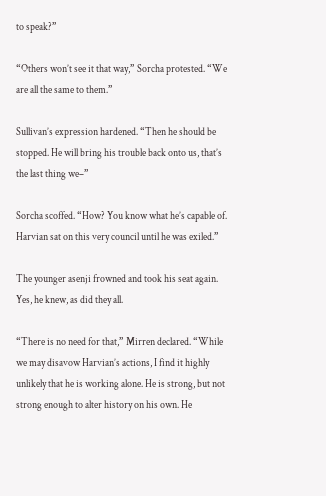to speak?”

“Others won’t see it that way,” Sorcha protested. “We are all the same to them.”

Sullivan’s expression hardened. “Then he should be stopped. He will bring his trouble back onto us, that’s the last thing we–”

Sorcha scoffed. “How? You know what he’s capable of. Harvian sat on this very council until he was exiled.”

The younger asenji frowned and took his seat again. Yes, he knew, as did they all.

“There is no need for that,” Mirren declared. “While we may disavow Harvian’s actions, I find it highly unlikely that he is working alone. He is strong, but not strong enough to alter history on his own. He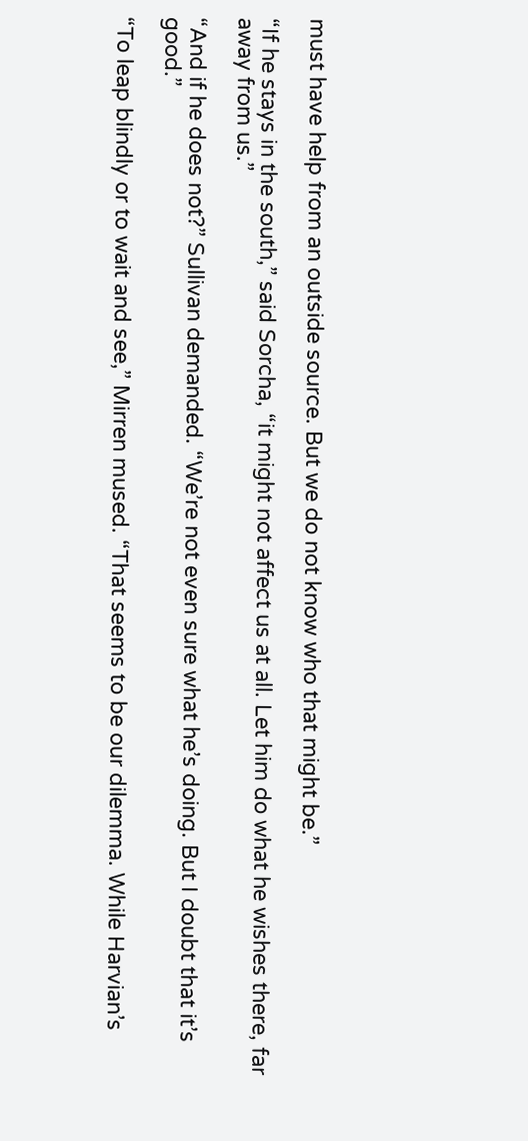must have help from an outside source. But we do not know who that might be.”

“If he stays in the south,” said Sorcha, “it might not affect us at all. Let him do what he wishes there, far away from us.”

“And if he does not?” Sullivan demanded. “We’re not even sure what he’s doing. But I doubt that it’s good.”

“To leap blindly or to wait and see,” Mirren mused. “That seems to be our dilemma. While Harvian’s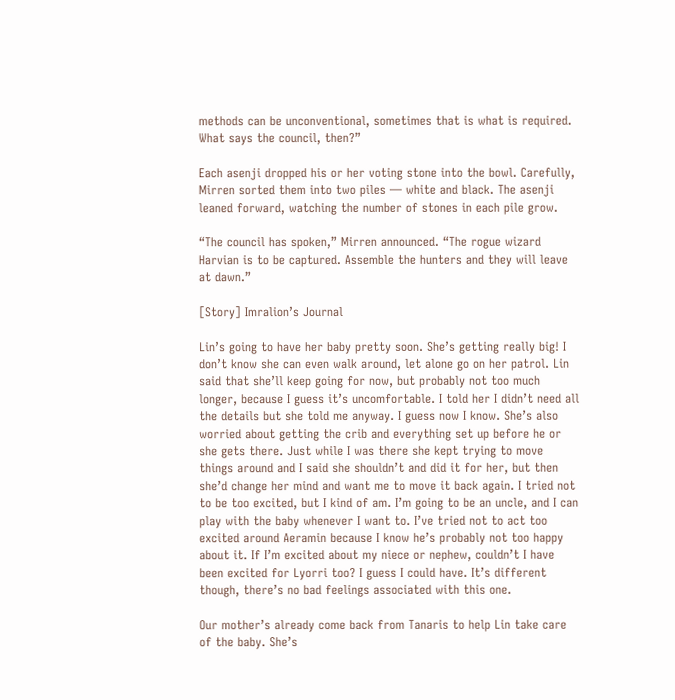methods can be unconventional, sometimes that is what is required. What says the council, then?”

Each asenji dropped his or her voting stone into the bowl. Carefully, Mirren sorted them into two piles — white and black. The asenji leaned forward, watching the number of stones in each pile grow.

“The council has spoken,” Mirren announced. “The rogue wizard Harvian is to be captured. Assemble the hunters and they will leave at dawn.”

[Story] Imralion’s Journal

Lin’s going to have her baby pretty soon. She’s getting really big! I don’t know she can even walk around, let alone go on her patrol. Lin said that she’ll keep going for now, but probably not too much longer, because I guess it’s uncomfortable. I told her I didn’t need all the details but she told me anyway. I guess now I know. She’s also worried about getting the crib and everything set up before he or she gets there. Just while I was there she kept trying to move things around and I said she shouldn’t and did it for her, but then she’d change her mind and want me to move it back again. I tried not to be too excited, but I kind of am. I’m going to be an uncle, and I can play with the baby whenever I want to. I’ve tried not to act too excited around Aeramin because I know he’s probably not too happy about it. If I’m excited about my niece or nephew, couldn’t I have been excited for Lyorri too? I guess I could have. It’s different though, there’s no bad feelings associated with this one.

Our mother’s already come back from Tanaris to help Lin take care of the baby. She’s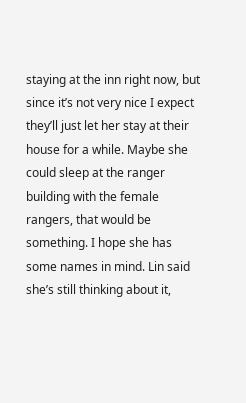staying at the inn right now, but since it’s not very nice I expect they’ll just let her stay at their house for a while. Maybe she could sleep at the ranger building with the female rangers, that would be something. I hope she has some names in mind. Lin said she’s still thinking about it,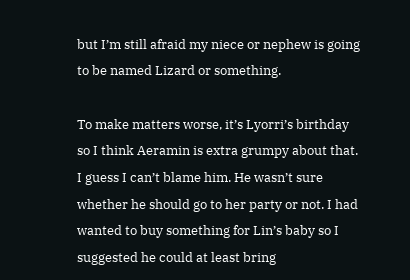but I’m still afraid my niece or nephew is going to be named Lizard or something.

To make matters worse, it’s Lyorri’s birthday so I think Aeramin is extra grumpy about that. I guess I can’t blame him. He wasn’t sure whether he should go to her party or not. I had wanted to buy something for Lin’s baby so I suggested he could at least bring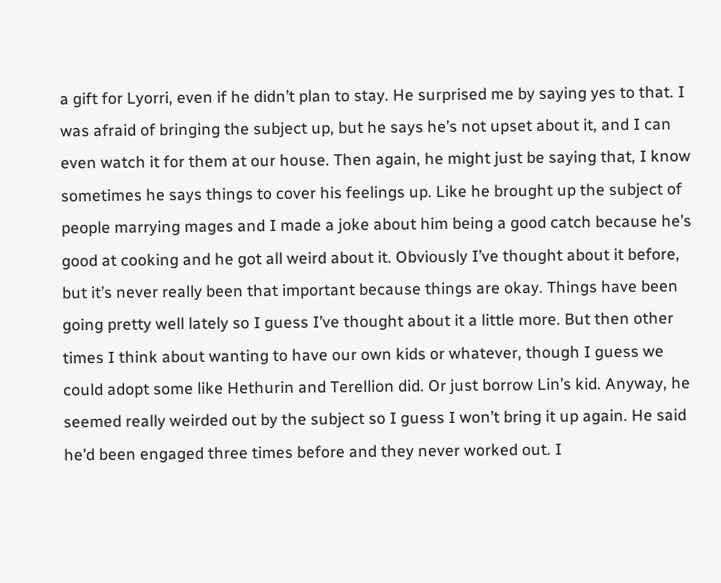a gift for Lyorri, even if he didn’t plan to stay. He surprised me by saying yes to that. I was afraid of bringing the subject up, but he says he’s not upset about it, and I can even watch it for them at our house. Then again, he might just be saying that, I know sometimes he says things to cover his feelings up. Like he brought up the subject of people marrying mages and I made a joke about him being a good catch because he’s good at cooking and he got all weird about it. Obviously I’ve thought about it before, but it’s never really been that important because things are okay. Things have been going pretty well lately so I guess I’ve thought about it a little more. But then other times I think about wanting to have our own kids or whatever, though I guess we could adopt some like Hethurin and Terellion did. Or just borrow Lin’s kid. Anyway, he seemed really weirded out by the subject so I guess I won’t bring it up again. He said he’d been engaged three times before and they never worked out. I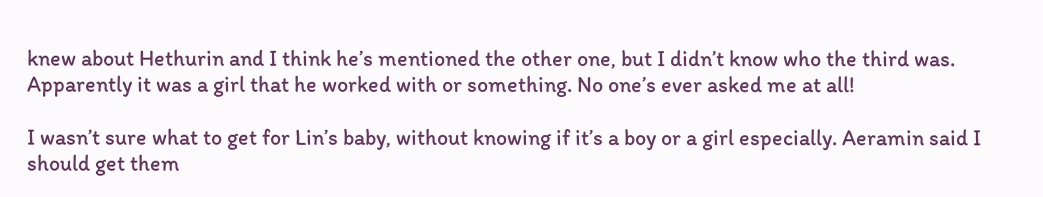knew about Hethurin and I think he’s mentioned the other one, but I didn’t know who the third was. Apparently it was a girl that he worked with or something. No one’s ever asked me at all!

I wasn’t sure what to get for Lin’s baby, without knowing if it’s a boy or a girl especially. Aeramin said I should get them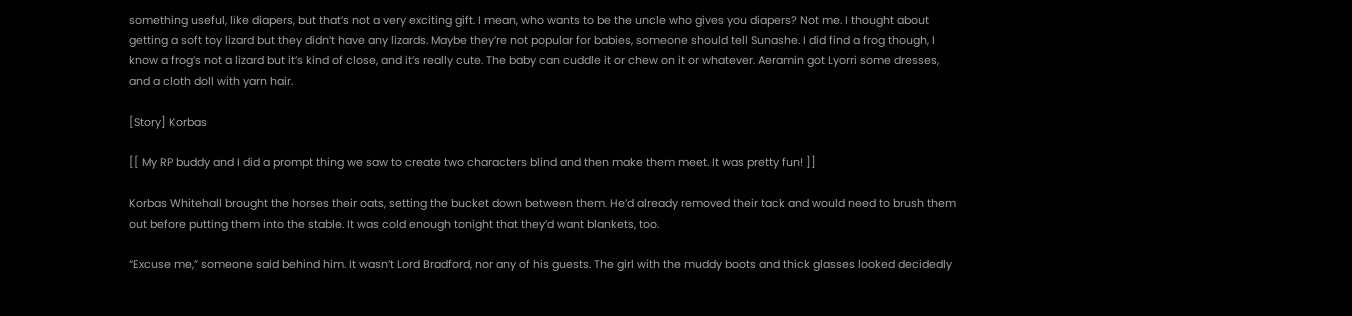something useful, like diapers, but that’s not a very exciting gift. I mean, who wants to be the uncle who gives you diapers? Not me. I thought about getting a soft toy lizard but they didn’t have any lizards. Maybe they’re not popular for babies, someone should tell Sunashe. I did find a frog though, I know a frog’s not a lizard but it’s kind of close, and it’s really cute. The baby can cuddle it or chew on it or whatever. Aeramin got Lyorri some dresses, and a cloth doll with yarn hair.

[Story] Korbas

[[ My RP buddy and I did a prompt thing we saw to create two characters blind and then make them meet. It was pretty fun! ]]

Korbas Whitehall brought the horses their oats, setting the bucket down between them. He’d already removed their tack and would need to brush them out before putting them into the stable. It was cold enough tonight that they’d want blankets, too.

“Excuse me,” someone said behind him. It wasn’t Lord Bradford, nor any of his guests. The girl with the muddy boots and thick glasses looked decidedly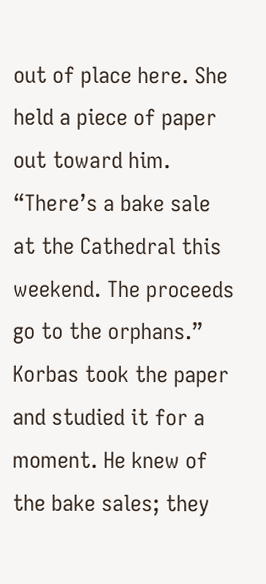out of place here. She held a piece of paper out toward him. “There’s a bake sale at the Cathedral this weekend. The proceeds go to the orphans.” Korbas took the paper and studied it for a moment. He knew of the bake sales; they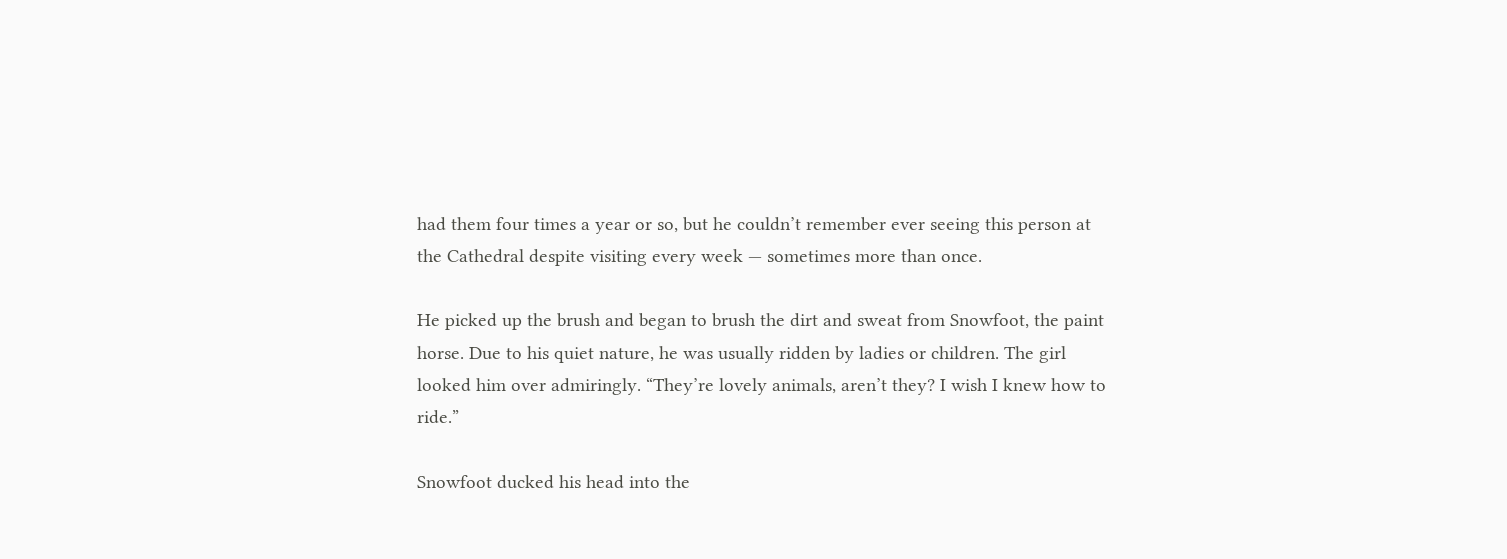had them four times a year or so, but he couldn’t remember ever seeing this person at the Cathedral despite visiting every week — sometimes more than once.

He picked up the brush and began to brush the dirt and sweat from Snowfoot, the paint horse. Due to his quiet nature, he was usually ridden by ladies or children. The girl looked him over admiringly. “They’re lovely animals, aren’t they? I wish I knew how to ride.”

Snowfoot ducked his head into the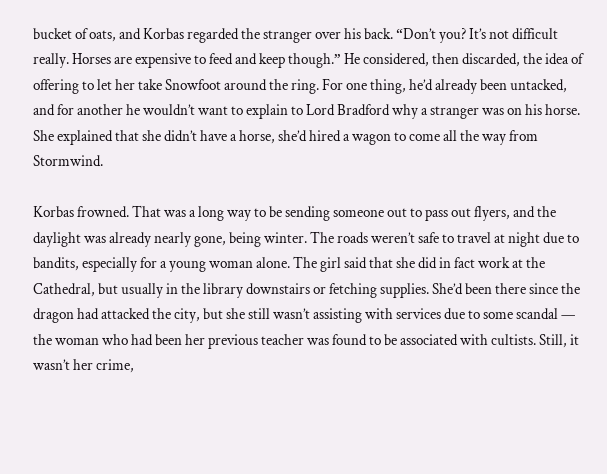bucket of oats, and Korbas regarded the stranger over his back. “Don’t you? It’s not difficult really. Horses are expensive to feed and keep though.” He considered, then discarded, the idea of offering to let her take Snowfoot around the ring. For one thing, he’d already been untacked, and for another he wouldn’t want to explain to Lord Bradford why a stranger was on his horse. She explained that she didn’t have a horse, she’d hired a wagon to come all the way from Stormwind.

Korbas frowned. That was a long way to be sending someone out to pass out flyers, and the daylight was already nearly gone, being winter. The roads weren’t safe to travel at night due to bandits, especially for a young woman alone. The girl said that she did in fact work at the Cathedral, but usually in the library downstairs or fetching supplies. She’d been there since the dragon had attacked the city, but she still wasn’t assisting with services due to some scandal — the woman who had been her previous teacher was found to be associated with cultists. Still, it wasn’t her crime,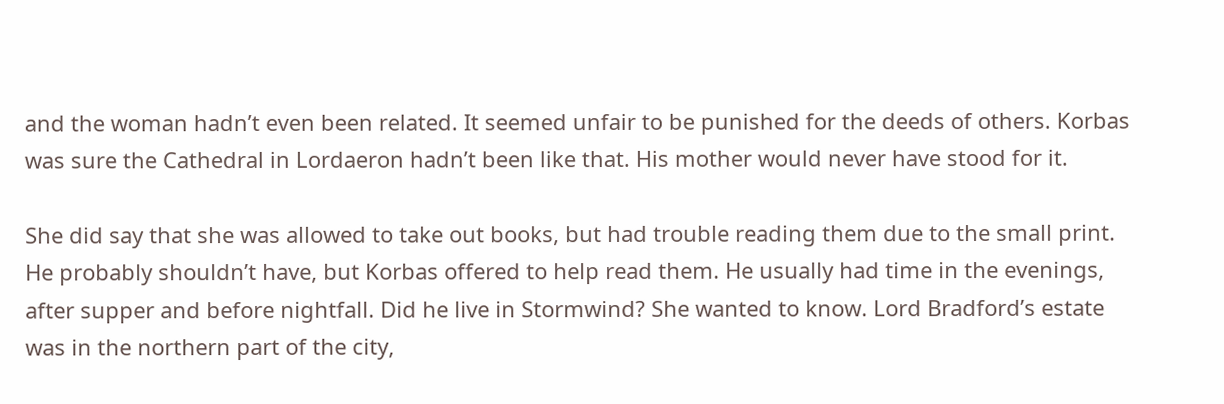and the woman hadn’t even been related. It seemed unfair to be punished for the deeds of others. Korbas was sure the Cathedral in Lordaeron hadn’t been like that. His mother would never have stood for it.

She did say that she was allowed to take out books, but had trouble reading them due to the small print. He probably shouldn’t have, but Korbas offered to help read them. He usually had time in the evenings, after supper and before nightfall. Did he live in Stormwind? She wanted to know. Lord Bradford’s estate was in the northern part of the city,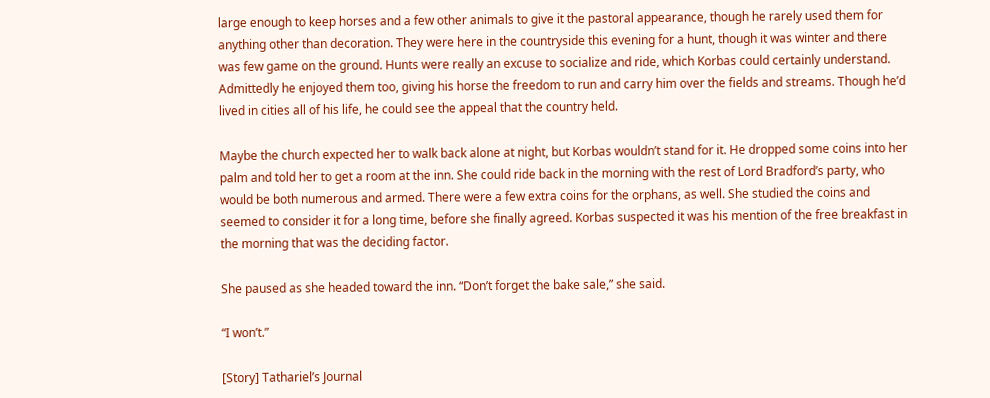large enough to keep horses and a few other animals to give it the pastoral appearance, though he rarely used them for anything other than decoration. They were here in the countryside this evening for a hunt, though it was winter and there was few game on the ground. Hunts were really an excuse to socialize and ride, which Korbas could certainly understand. Admittedly he enjoyed them too, giving his horse the freedom to run and carry him over the fields and streams. Though he’d lived in cities all of his life, he could see the appeal that the country held.

Maybe the church expected her to walk back alone at night, but Korbas wouldn’t stand for it. He dropped some coins into her palm and told her to get a room at the inn. She could ride back in the morning with the rest of Lord Bradford’s party, who would be both numerous and armed. There were a few extra coins for the orphans, as well. She studied the coins and seemed to consider it for a long time, before she finally agreed. Korbas suspected it was his mention of the free breakfast in the morning that was the deciding factor.

She paused as she headed toward the inn. “Don’t forget the bake sale,” she said.

“I won’t.”

[Story] Tathariel’s Journal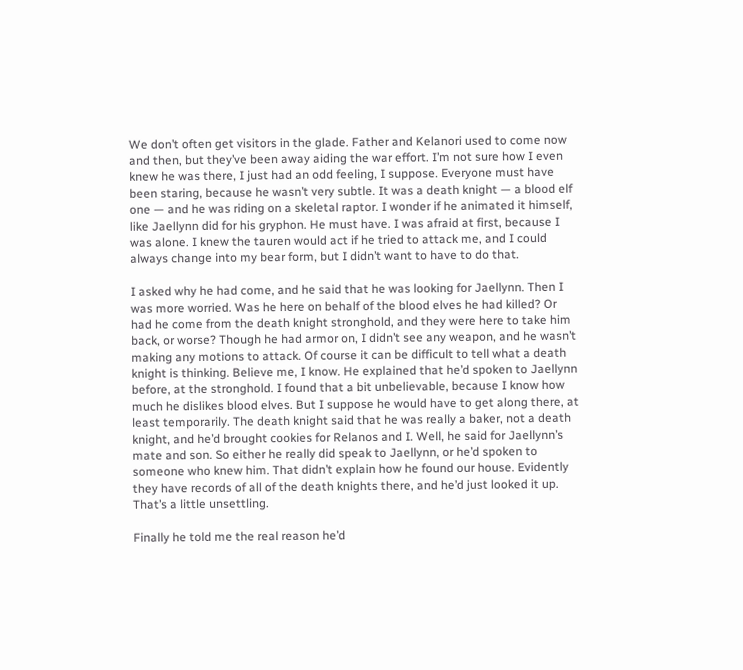We don’t often get visitors in the glade. Father and Kelanori used to come now and then, but they’ve been away aiding the war effort. I’m not sure how I even knew he was there, I just had an odd feeling, I suppose. Everyone must have been staring, because he wasn’t very subtle. It was a death knight — a blood elf one — and he was riding on a skeletal raptor. I wonder if he animated it himself, like Jaellynn did for his gryphon. He must have. I was afraid at first, because I was alone. I knew the tauren would act if he tried to attack me, and I could always change into my bear form, but I didn’t want to have to do that.

I asked why he had come, and he said that he was looking for Jaellynn. Then I was more worried. Was he here on behalf of the blood elves he had killed? Or had he come from the death knight stronghold, and they were here to take him back, or worse? Though he had armor on, I didn’t see any weapon, and he wasn’t making any motions to attack. Of course it can be difficult to tell what a death knight is thinking. Believe me, I know. He explained that he’d spoken to Jaellynn before, at the stronghold. I found that a bit unbelievable, because I know how much he dislikes blood elves. But I suppose he would have to get along there, at least temporarily. The death knight said that he was really a baker, not a death knight, and he’d brought cookies for Relanos and I. Well, he said for Jaellynn’s mate and son. So either he really did speak to Jaellynn, or he’d spoken to someone who knew him. That didn’t explain how he found our house. Evidently they have records of all of the death knights there, and he’d just looked it up. That’s a little unsettling.

Finally he told me the real reason he’d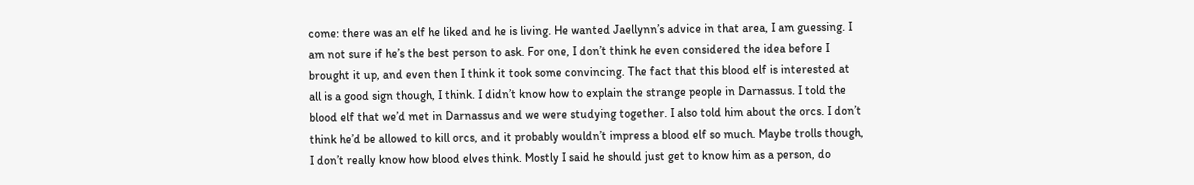come: there was an elf he liked and he is living. He wanted Jaellynn’s advice in that area, I am guessing. I am not sure if he’s the best person to ask. For one, I don’t think he even considered the idea before I brought it up, and even then I think it took some convincing. The fact that this blood elf is interested at all is a good sign though, I think. I didn’t know how to explain the strange people in Darnassus. I told the blood elf that we’d met in Darnassus and we were studying together. I also told him about the orcs. I don’t think he’d be allowed to kill orcs, and it probably wouldn’t impress a blood elf so much. Maybe trolls though, I don’t really know how blood elves think. Mostly I said he should just get to know him as a person, do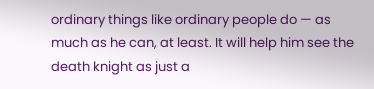ordinary things like ordinary people do — as much as he can, at least. It will help him see the death knight as just a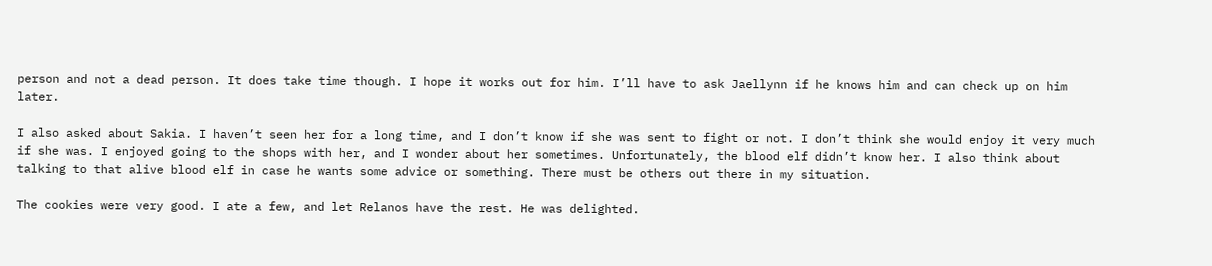person and not a dead person. It does take time though. I hope it works out for him. I’ll have to ask Jaellynn if he knows him and can check up on him later.

I also asked about Sakia. I haven’t seen her for a long time, and I don’t know if she was sent to fight or not. I don’t think she would enjoy it very much if she was. I enjoyed going to the shops with her, and I wonder about her sometimes. Unfortunately, the blood elf didn’t know her. I also think about talking to that alive blood elf in case he wants some advice or something. There must be others out there in my situation.

The cookies were very good. I ate a few, and let Relanos have the rest. He was delighted.